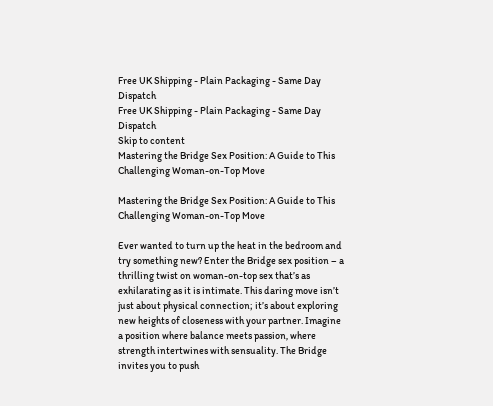Free UK Shipping - Plain Packaging - Same Day Dispatch
Free UK Shipping - Plain Packaging - Same Day Dispatch
Skip to content
Mastering the Bridge Sex Position: A Guide to This Challenging Woman-on-Top Move

Mastering the Bridge Sex Position: A Guide to This Challenging Woman-on-Top Move

Ever wanted to turn up the heat in the bedroom and try something new? Enter the Bridge sex position – a thrilling twist on woman-on-top sex that’s as exhilarating as it is intimate. This daring move isn’t just about physical connection; it’s about exploring new heights of closeness with your partner. Imagine a position where balance meets passion, where strength intertwines with sensuality. The Bridge invites you to push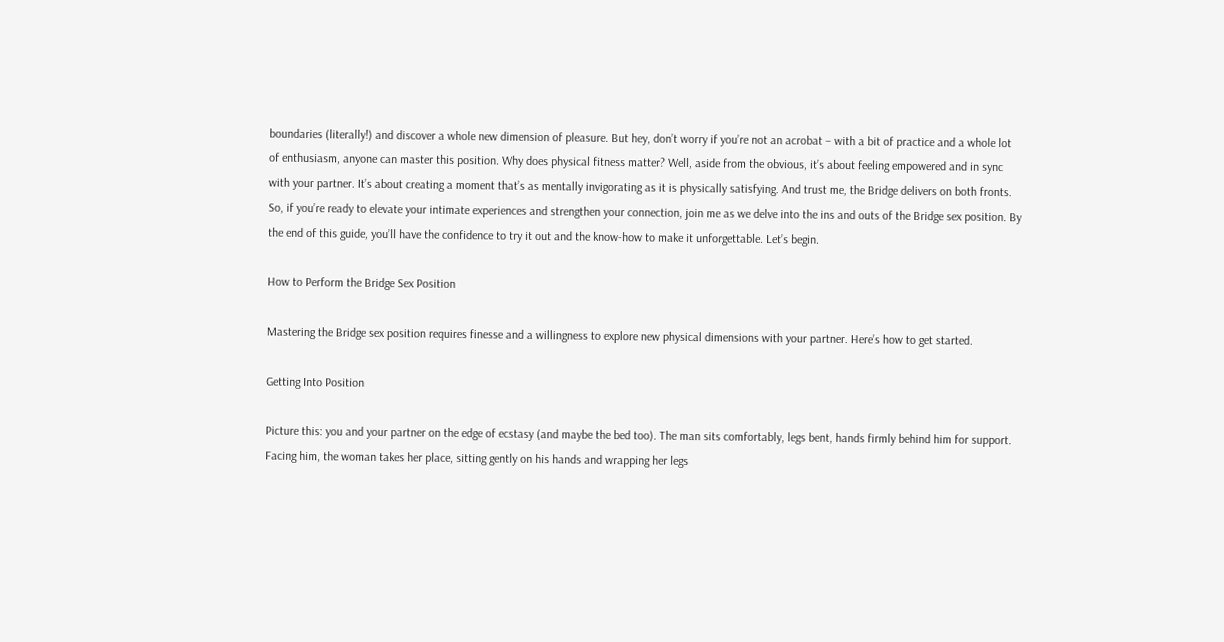boundaries (literally!) and discover a whole new dimension of pleasure. But hey, don’t worry if you’re not an acrobat – with a bit of practice and a whole lot of enthusiasm, anyone can master this position. Why does physical fitness matter? Well, aside from the obvious, it’s about feeling empowered and in sync with your partner. It’s about creating a moment that’s as mentally invigorating as it is physically satisfying. And trust me, the Bridge delivers on both fronts. So, if you’re ready to elevate your intimate experiences and strengthen your connection, join me as we delve into the ins and outs of the Bridge sex position. By the end of this guide, you’ll have the confidence to try it out and the know-how to make it unforgettable. Let’s begin.

How to Perform the Bridge Sex Position

Mastering the Bridge sex position requires finesse and a willingness to explore new physical dimensions with your partner. Here’s how to get started.

Getting Into Position

Picture this: you and your partner on the edge of ecstasy (and maybe the bed too). The man sits comfortably, legs bent, hands firmly behind him for support. Facing him, the woman takes her place, sitting gently on his hands and wrapping her legs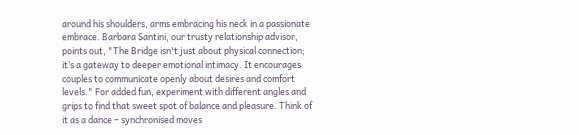around his shoulders, arms embracing his neck in a passionate embrace. Barbara Santini, our trusty relationship advisor, points out, "The Bridge isn't just about physical connection; it’s a gateway to deeper emotional intimacy. It encourages couples to communicate openly about desires and comfort levels." For added fun, experiment with different angles and grips to find that sweet spot of balance and pleasure. Think of it as a dance – synchronised moves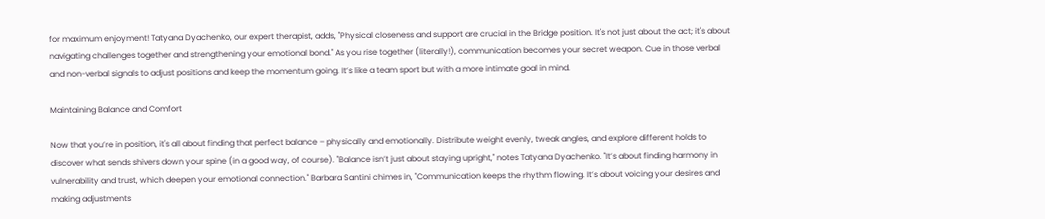for maximum enjoyment! Tatyana Dyachenko, our expert therapist, adds, "Physical closeness and support are crucial in the Bridge position. It's not just about the act; it's about navigating challenges together and strengthening your emotional bond." As you rise together (literally!), communication becomes your secret weapon. Cue in those verbal and non-verbal signals to adjust positions and keep the momentum going. It’s like a team sport but with a more intimate goal in mind.

Maintaining Balance and Comfort

Now that you’re in position, it's all about finding that perfect balance – physically and emotionally. Distribute weight evenly, tweak angles, and explore different holds to discover what sends shivers down your spine (in a good way, of course). "Balance isn’t just about staying upright," notes Tatyana Dyachenko. "It’s about finding harmony in vulnerability and trust, which deepen your emotional connection." Barbara Santini chimes in, "Communication keeps the rhythm flowing. It’s about voicing your desires and making adjustments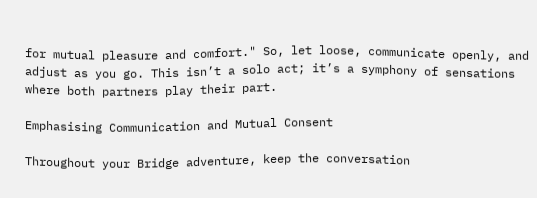for mutual pleasure and comfort." So, let loose, communicate openly, and adjust as you go. This isn’t a solo act; it’s a symphony of sensations where both partners play their part.

Emphasising Communication and Mutual Consent

Throughout your Bridge adventure, keep the conversation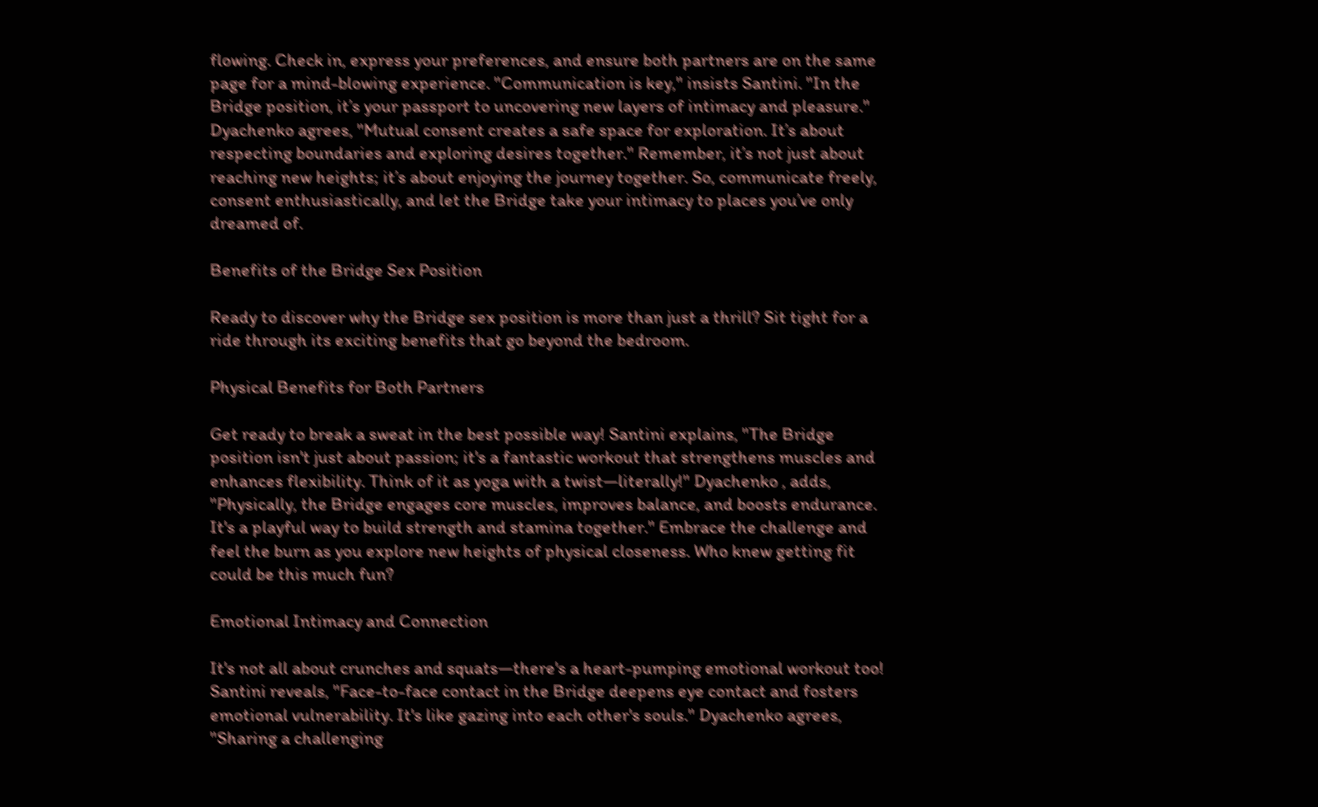flowing. Check in, express your preferences, and ensure both partners are on the same page for a mind-blowing experience. "Communication is key," insists Santini. "In the Bridge position, it’s your passport to uncovering new layers of intimacy and pleasure." Dyachenko agrees, "Mutual consent creates a safe space for exploration. It’s about respecting boundaries and exploring desires together." Remember, it’s not just about reaching new heights; it’s about enjoying the journey together. So, communicate freely, consent enthusiastically, and let the Bridge take your intimacy to places you’ve only dreamed of.

Benefits of the Bridge Sex Position

Ready to discover why the Bridge sex position is more than just a thrill? Sit tight for a ride through its exciting benefits that go beyond the bedroom.

Physical Benefits for Both Partners

Get ready to break a sweat in the best possible way! Santini explains, "The Bridge position isn't just about passion; it's a fantastic workout that strengthens muscles and enhances flexibility. Think of it as yoga with a twist—literally!" Dyachenko , adds, "Physically, the Bridge engages core muscles, improves balance, and boosts endurance. It's a playful way to build strength and stamina together." Embrace the challenge and feel the burn as you explore new heights of physical closeness. Who knew getting fit could be this much fun?

Emotional Intimacy and Connection

It's not all about crunches and squats—there's a heart-pumping emotional workout too! Santini reveals, "Face-to-face contact in the Bridge deepens eye contact and fosters emotional vulnerability. It's like gazing into each other's souls." Dyachenko agrees, "Sharing a challenging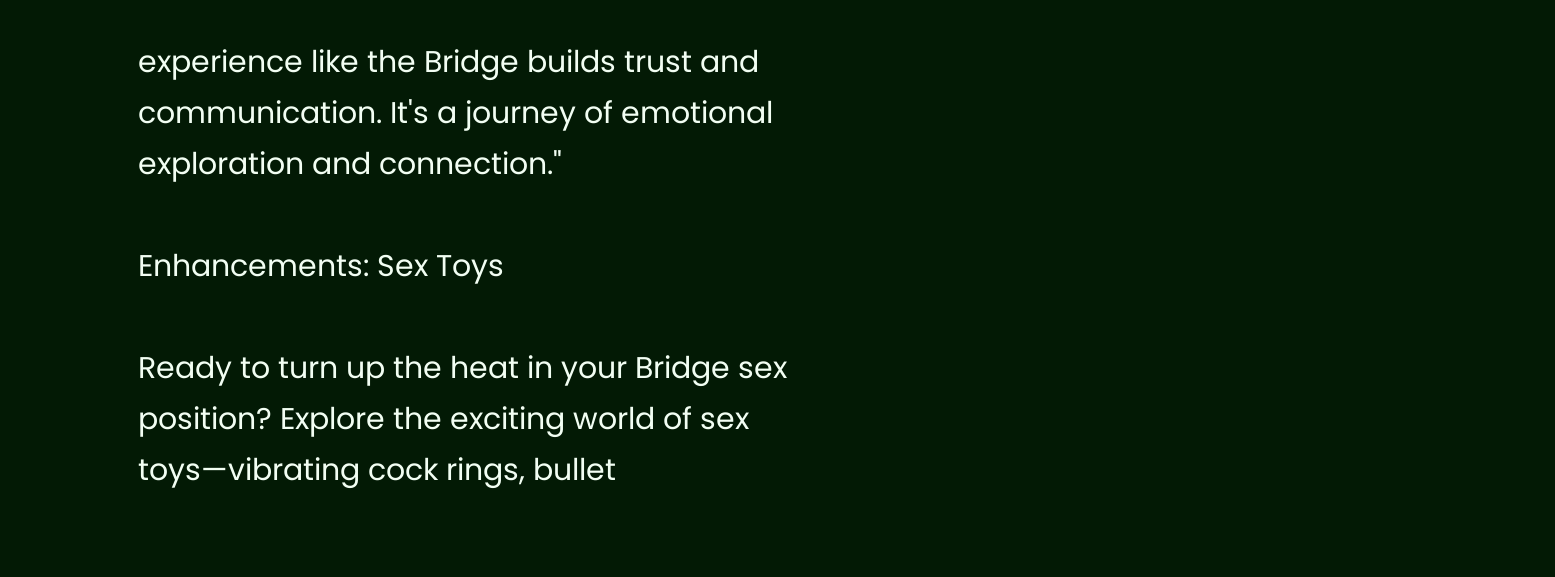experience like the Bridge builds trust and communication. It's a journey of emotional exploration and connection."

Enhancements: Sex Toys

Ready to turn up the heat in your Bridge sex position? Explore the exciting world of sex toys—vibrating cock rings, bullet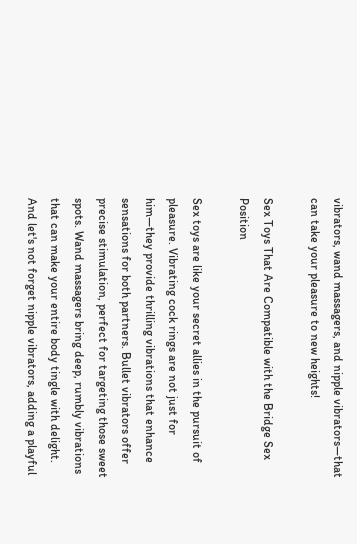vibrators, wand massagers, and nipple vibrators—that can take your pleasure to new heights!

Sex Toys That Are Compatible with the Bridge Sex Position

Sex toys are like your secret allies in the pursuit of pleasure. Vibrating cock rings are not just for him—they provide thrilling vibrations that enhance sensations for both partners. Bullet vibrators offer precise stimulation, perfect for targeting those sweet spots. Wand massagers bring deep, rumbly vibrations that can make your entire body tingle with delight. And let's not forget nipple vibrators, adding a playful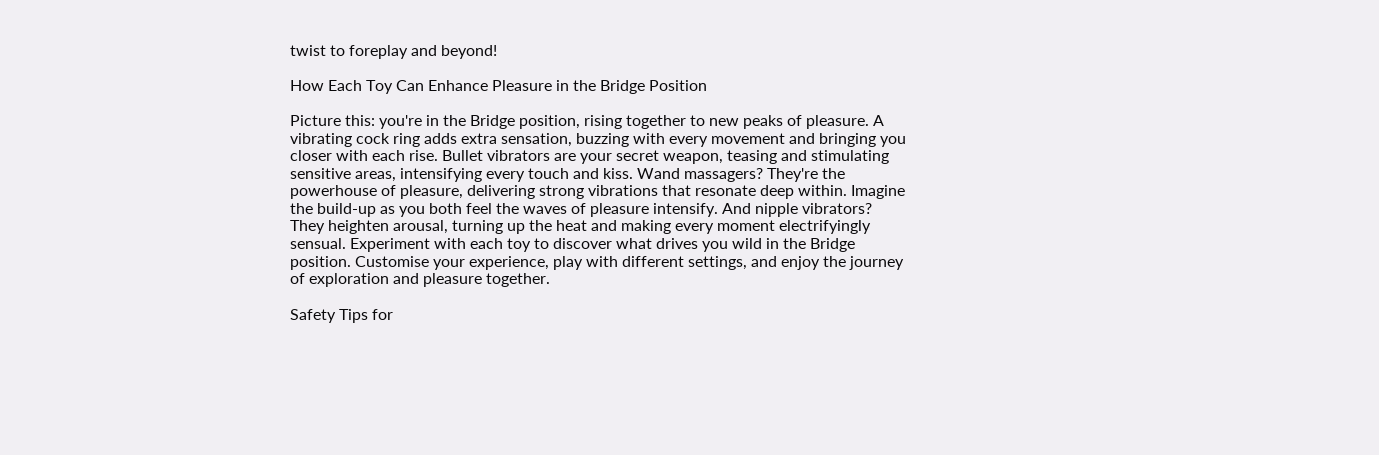twist to foreplay and beyond!

How Each Toy Can Enhance Pleasure in the Bridge Position

Picture this: you're in the Bridge position, rising together to new peaks of pleasure. A vibrating cock ring adds extra sensation, buzzing with every movement and bringing you closer with each rise. Bullet vibrators are your secret weapon, teasing and stimulating sensitive areas, intensifying every touch and kiss. Wand massagers? They're the powerhouse of pleasure, delivering strong vibrations that resonate deep within. Imagine the build-up as you both feel the waves of pleasure intensify. And nipple vibrators? They heighten arousal, turning up the heat and making every moment electrifyingly sensual. Experiment with each toy to discover what drives you wild in the Bridge position. Customise your experience, play with different settings, and enjoy the journey of exploration and pleasure together.

Safety Tips for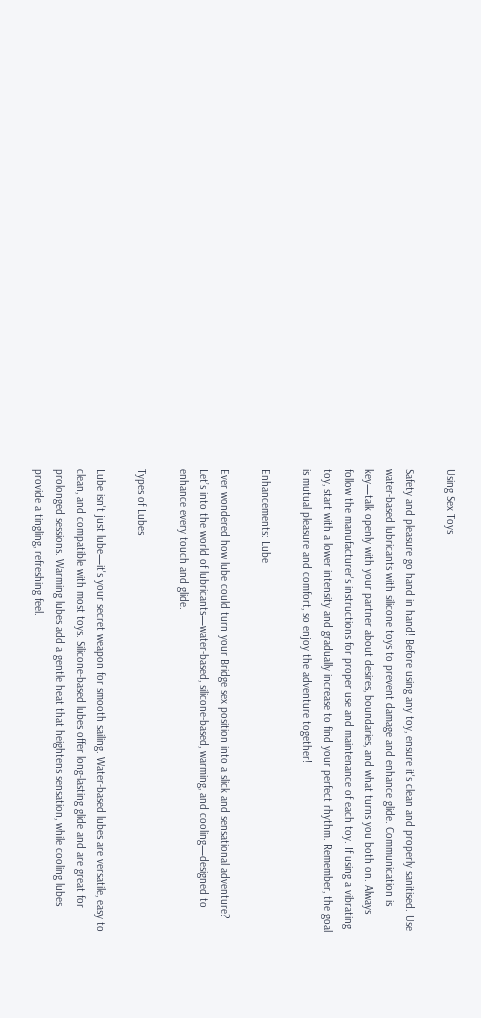Using Sex Toys

Safety and pleasure go hand in hand! Before using any toy, ensure it's clean and properly sanitised. Use water-based lubricants with silicone toys to prevent damage and enhance glide. Communication is key—talk openly with your partner about desires, boundaries, and what turns you both on. Always follow the manufacturer's instructions for proper use and maintenance of each toy. If using a vibrating toy, start with a lower intensity and gradually increase to find your perfect rhythm. Remember, the goal is mutual pleasure and comfort, so enjoy the adventure together!

Enhancements: Lube

Ever wondered how lube could turn your Bridge sex position into a slick and sensational adventure? Let’s into the world of lubricants—water-based, silicone-based, warming, and cooling—designed to enhance every touch and glide.

Types of Lubes

Lube isn't just lube—it's your secret weapon for smooth sailing. Water-based lubes are versatile, easy to clean, and compatible with most toys. Silicone-based lubes offer long-lasting glide and are great for prolonged sessions. Warming lubes add a gentle heat that heightens sensation, while cooling lubes provide a tingling, refreshing feel.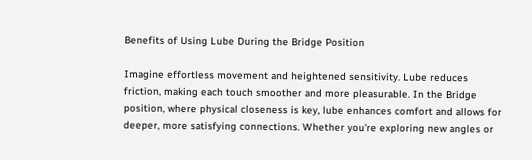Benefits of Using Lube During the Bridge Position

Imagine effortless movement and heightened sensitivity. Lube reduces friction, making each touch smoother and more pleasurable. In the Bridge position, where physical closeness is key, lube enhances comfort and allows for deeper, more satisfying connections. Whether you're exploring new angles or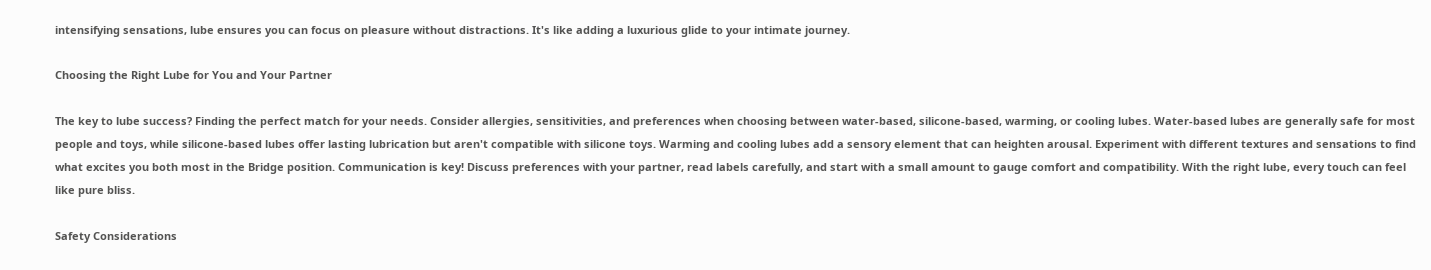intensifying sensations, lube ensures you can focus on pleasure without distractions. It's like adding a luxurious glide to your intimate journey.

Choosing the Right Lube for You and Your Partner

The key to lube success? Finding the perfect match for your needs. Consider allergies, sensitivities, and preferences when choosing between water-based, silicone-based, warming, or cooling lubes. Water-based lubes are generally safe for most people and toys, while silicone-based lubes offer lasting lubrication but aren't compatible with silicone toys. Warming and cooling lubes add a sensory element that can heighten arousal. Experiment with different textures and sensations to find what excites you both most in the Bridge position. Communication is key! Discuss preferences with your partner, read labels carefully, and start with a small amount to gauge comfort and compatibility. With the right lube, every touch can feel like pure bliss.

Safety Considerations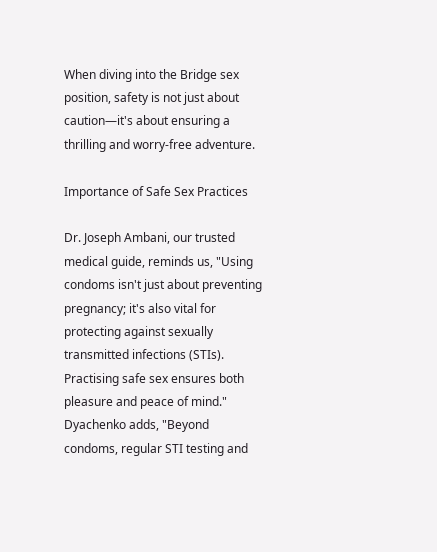When diving into the Bridge sex position, safety is not just about caution—it's about ensuring a thrilling and worry-free adventure.

Importance of Safe Sex Practices

Dr. Joseph Ambani, our trusted medical guide, reminds us, "Using condoms isn't just about preventing pregnancy; it's also vital for protecting against sexually transmitted infections (STIs). Practising safe sex ensures both pleasure and peace of mind." Dyachenko adds, "Beyond condoms, regular STI testing and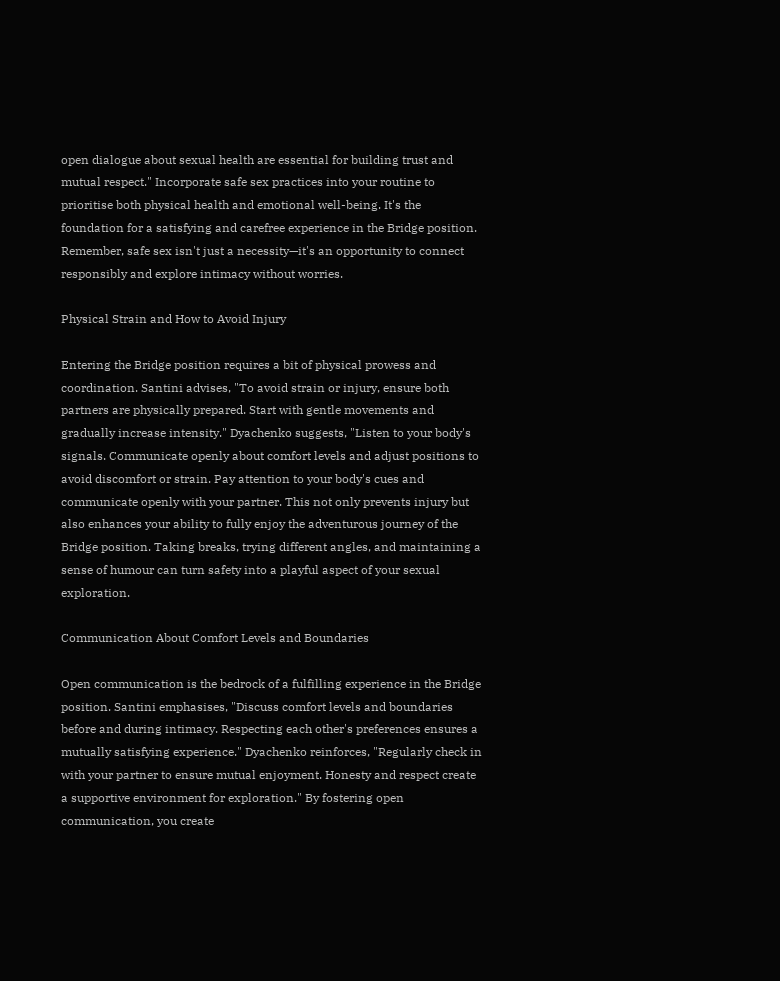open dialogue about sexual health are essential for building trust and mutual respect." Incorporate safe sex practices into your routine to prioritise both physical health and emotional well-being. It's the foundation for a satisfying and carefree experience in the Bridge position. Remember, safe sex isn't just a necessity—it's an opportunity to connect responsibly and explore intimacy without worries.

Physical Strain and How to Avoid Injury

Entering the Bridge position requires a bit of physical prowess and coordination. Santini advises, "To avoid strain or injury, ensure both partners are physically prepared. Start with gentle movements and gradually increase intensity." Dyachenko suggests, "Listen to your body's signals. Communicate openly about comfort levels and adjust positions to avoid discomfort or strain. Pay attention to your body's cues and communicate openly with your partner. This not only prevents injury but also enhances your ability to fully enjoy the adventurous journey of the Bridge position. Taking breaks, trying different angles, and maintaining a sense of humour can turn safety into a playful aspect of your sexual exploration.

Communication About Comfort Levels and Boundaries

Open communication is the bedrock of a fulfilling experience in the Bridge position. Santini emphasises, "Discuss comfort levels and boundaries before and during intimacy. Respecting each other's preferences ensures a mutually satisfying experience." Dyachenko reinforces, "Regularly check in with your partner to ensure mutual enjoyment. Honesty and respect create a supportive environment for exploration." By fostering open communication, you create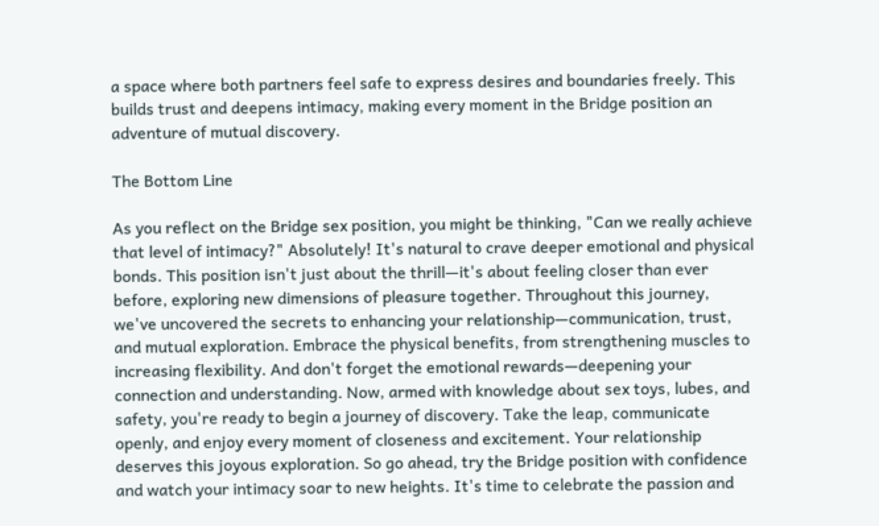a space where both partners feel safe to express desires and boundaries freely. This builds trust and deepens intimacy, making every moment in the Bridge position an adventure of mutual discovery.

The Bottom Line

As you reflect on the Bridge sex position, you might be thinking, "Can we really achieve that level of intimacy?" Absolutely! It's natural to crave deeper emotional and physical bonds. This position isn't just about the thrill—it's about feeling closer than ever before, exploring new dimensions of pleasure together. Throughout this journey, we've uncovered the secrets to enhancing your relationship—communication, trust, and mutual exploration. Embrace the physical benefits, from strengthening muscles to increasing flexibility. And don't forget the emotional rewards—deepening your connection and understanding. Now, armed with knowledge about sex toys, lubes, and safety, you're ready to begin a journey of discovery. Take the leap, communicate openly, and enjoy every moment of closeness and excitement. Your relationship deserves this joyous exploration. So go ahead, try the Bridge position with confidence and watch your intimacy soar to new heights. It's time to celebrate the passion and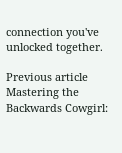connection you've unlocked together.

Previous article Mastering the Backwards Cowgirl: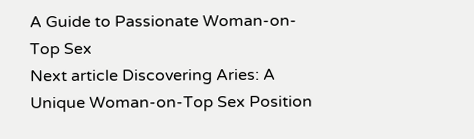A Guide to Passionate Woman-on-Top Sex
Next article Discovering Aries: A Unique Woman-on-Top Sex Position